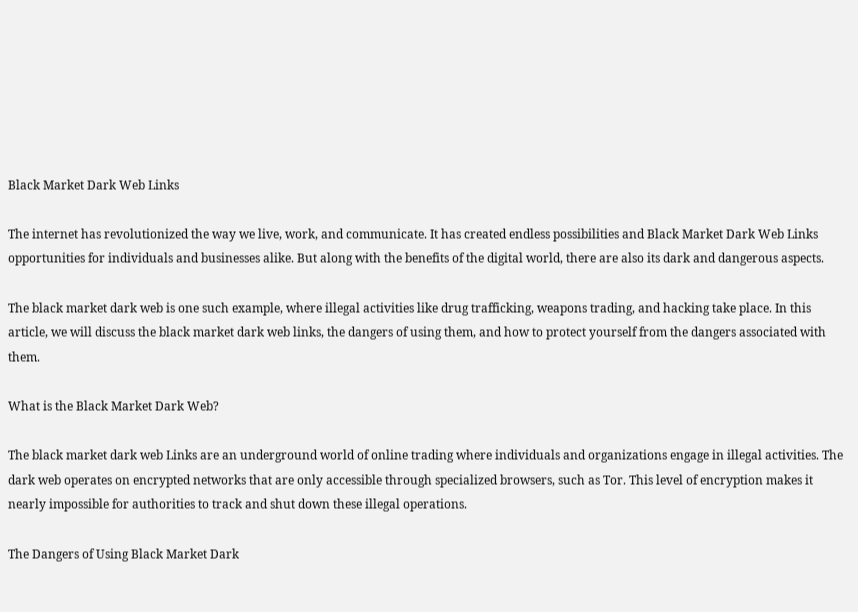Black Market Dark Web Links

The internet has revolutionized the way we live, work, and communicate. It has created endless possibilities and Black Market Dark Web Links opportunities for individuals and businesses alike. But along with the benefits of the digital world, there are also its dark and dangerous aspects.

The black market dark web is one such example, where illegal activities like drug trafficking, weapons trading, and hacking take place. In this article, we will discuss the black market dark web links, the dangers of using them, and how to protect yourself from the dangers associated with them.

What is the Black Market Dark Web?

The black market dark web Links are an underground world of online trading where individuals and organizations engage in illegal activities. The dark web operates on encrypted networks that are only accessible through specialized browsers, such as Tor. This level of encryption makes it nearly impossible for authorities to track and shut down these illegal operations.

The Dangers of Using Black Market Dark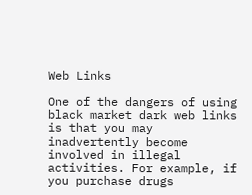Web Links

One of the dangers of using black market dark web links is that you may inadvertently become involved in illegal activities. For example, if you purchase drugs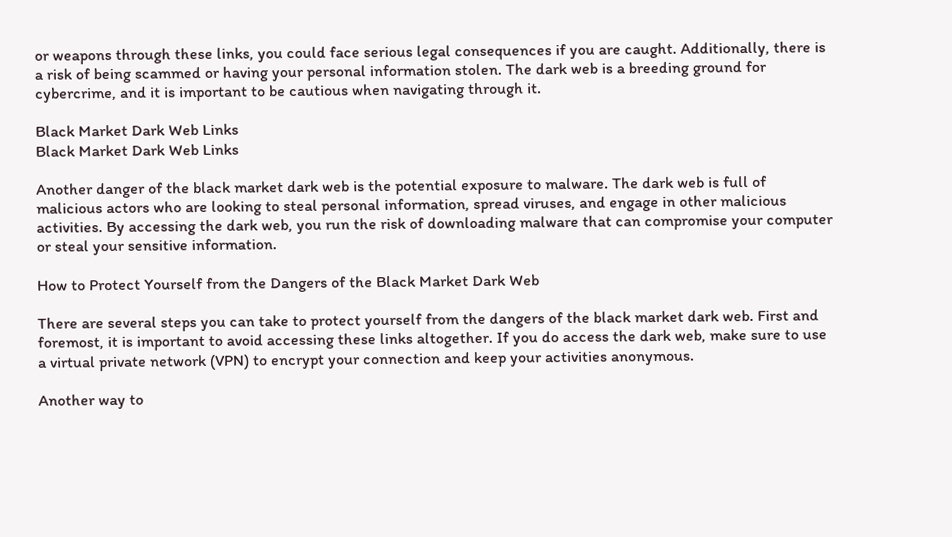or weapons through these links, you could face serious legal consequences if you are caught. Additionally, there is a risk of being scammed or having your personal information stolen. The dark web is a breeding ground for cybercrime, and it is important to be cautious when navigating through it.

Black Market Dark Web Links
Black Market Dark Web Links

Another danger of the black market dark web is the potential exposure to malware. The dark web is full of malicious actors who are looking to steal personal information, spread viruses, and engage in other malicious activities. By accessing the dark web, you run the risk of downloading malware that can compromise your computer or steal your sensitive information.

How to Protect Yourself from the Dangers of the Black Market Dark Web

There are several steps you can take to protect yourself from the dangers of the black market dark web. First and foremost, it is important to avoid accessing these links altogether. If you do access the dark web, make sure to use a virtual private network (VPN) to encrypt your connection and keep your activities anonymous.

Another way to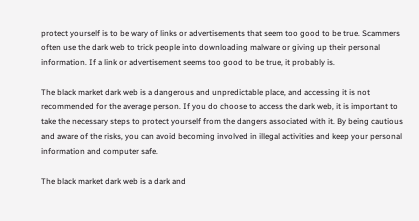protect yourself is to be wary of links or advertisements that seem too good to be true. Scammers often use the dark web to trick people into downloading malware or giving up their personal information. If a link or advertisement seems too good to be true, it probably is.

The black market dark web is a dangerous and unpredictable place, and accessing it is not recommended for the average person. If you do choose to access the dark web, it is important to take the necessary steps to protect yourself from the dangers associated with it. By being cautious and aware of the risks, you can avoid becoming involved in illegal activities and keep your personal information and computer safe.

The black market dark web is a dark and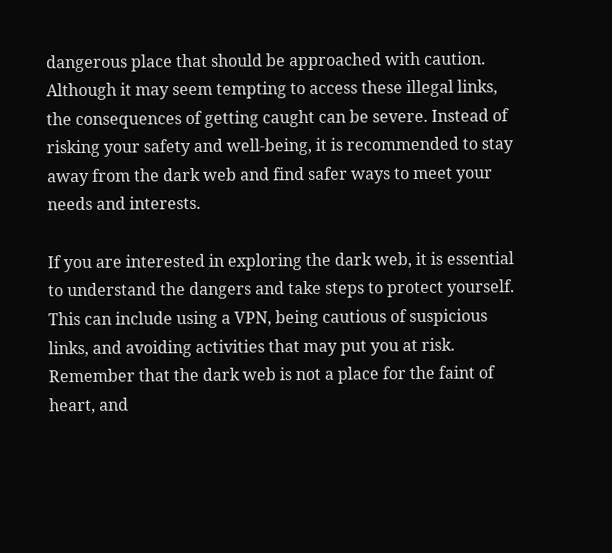dangerous place that should be approached with caution. Although it may seem tempting to access these illegal links, the consequences of getting caught can be severe. Instead of risking your safety and well-being, it is recommended to stay away from the dark web and find safer ways to meet your needs and interests.

If you are interested in exploring the dark web, it is essential to understand the dangers and take steps to protect yourself. This can include using a VPN, being cautious of suspicious links, and avoiding activities that may put you at risk. Remember that the dark web is not a place for the faint of heart, and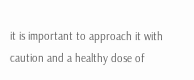it is important to approach it with caution and a healthy dose of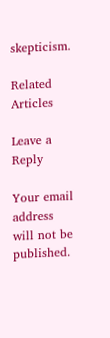skepticism.

Related Articles

Leave a Reply

Your email address will not be published.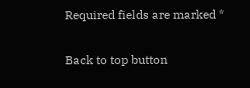Required fields are marked *

Back to top button